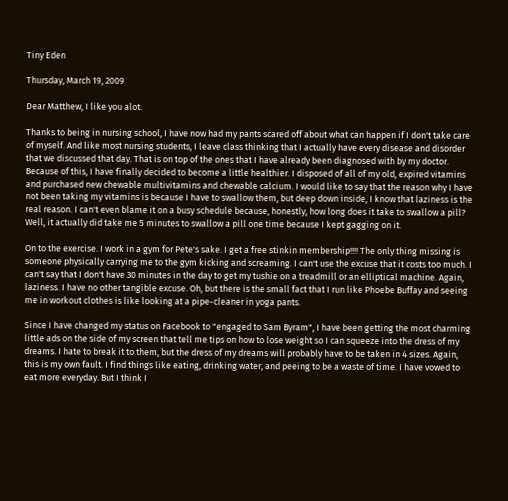Tiny Eden

Thursday, March 19, 2009

Dear Matthew, I like you alot.

Thanks to being in nursing school, I have now had my pants scared off about what can happen if I don't take care of myself. And like most nursing students, I leave class thinking that I actually have every disease and disorder that we discussed that day. That is on top of the ones that I have already been diagnosed with by my doctor. Because of this, I have finally decided to become a little healthier. I disposed of all of my old, expired vitamins and purchased new chewable multivitamins and chewable calcium. I would like to say that the reason why I have not been taking my vitamins is because I have to swallow them, but deep down inside, I know that laziness is the real reason. I can't even blame it on a busy schedule because, honestly, how long does it take to swallow a pill? Well, it actually did take me 5 minutes to swallow a pill one time because I kept gagging on it.

On to the exercise. I work in a gym for Pete's sake. I get a free stinkin membership!!!! The only thing missing is someone physically carrying me to the gym kicking and screaming. I can't use the excuse that it costs too much. I can't say that I don't have 30 minutes in the day to get my tushie on a treadmill or an elliptical machine. Again, laziness. I have no other tangible excuse. Oh, but there is the small fact that I run like Phoebe Buffay and seeing me in workout clothes is like looking at a pipe-cleaner in yoga pants.

Since I have changed my status on Facebook to "engaged to Sam Byram", I have been getting the most charming little ads on the side of my screen that tell me tips on how to lose weight so I can squeeze into the dress of my dreams. I hate to break it to them, but the dress of my dreams will probably have to be taken in 4 sizes. Again, this is my own fault. I find things like eating, drinking water, and peeing to be a waste of time. I have vowed to eat more everyday. But I think I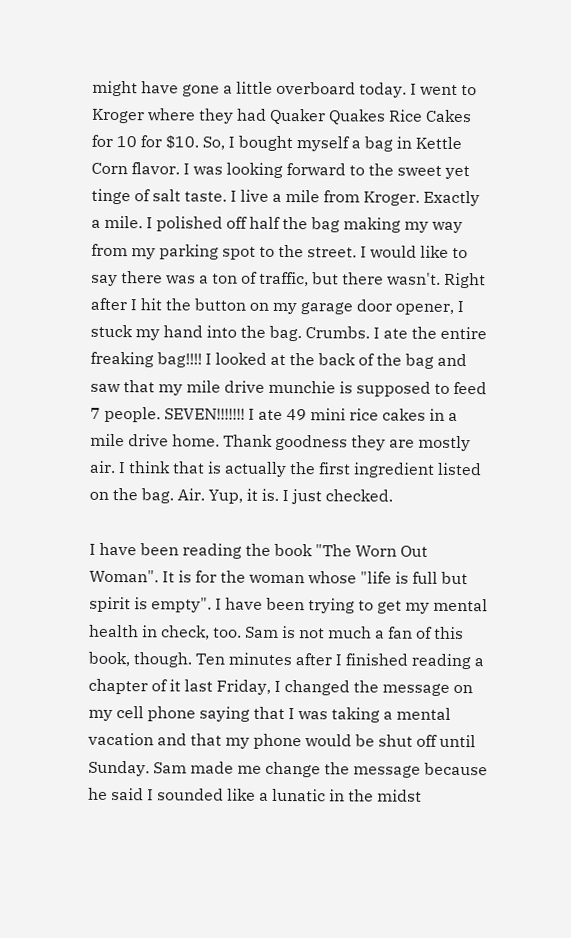might have gone a little overboard today. I went to Kroger where they had Quaker Quakes Rice Cakes for 10 for $10. So, I bought myself a bag in Kettle Corn flavor. I was looking forward to the sweet yet tinge of salt taste. I live a mile from Kroger. Exactly a mile. I polished off half the bag making my way from my parking spot to the street. I would like to say there was a ton of traffic, but there wasn't. Right after I hit the button on my garage door opener, I stuck my hand into the bag. Crumbs. I ate the entire freaking bag!!!! I looked at the back of the bag and saw that my mile drive munchie is supposed to feed 7 people. SEVEN!!!!!!! I ate 49 mini rice cakes in a mile drive home. Thank goodness they are mostly air. I think that is actually the first ingredient listed on the bag. Air. Yup, it is. I just checked.

I have been reading the book "The Worn Out Woman". It is for the woman whose "life is full but spirit is empty". I have been trying to get my mental health in check, too. Sam is not much a fan of this book, though. Ten minutes after I finished reading a chapter of it last Friday, I changed the message on my cell phone saying that I was taking a mental vacation and that my phone would be shut off until Sunday. Sam made me change the message because he said I sounded like a lunatic in the midst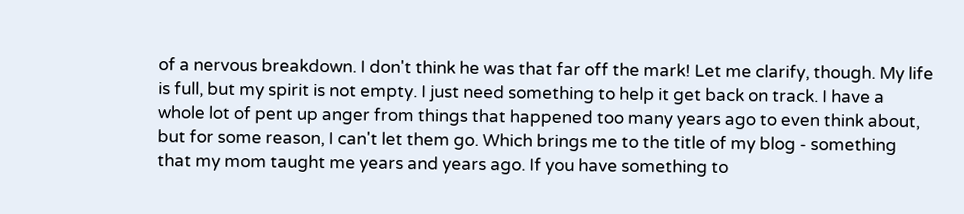of a nervous breakdown. I don't think he was that far off the mark! Let me clarify, though. My life is full, but my spirit is not empty. I just need something to help it get back on track. I have a whole lot of pent up anger from things that happened too many years ago to even think about, but for some reason, I can't let them go. Which brings me to the title of my blog - something that my mom taught me years and years ago. If you have something to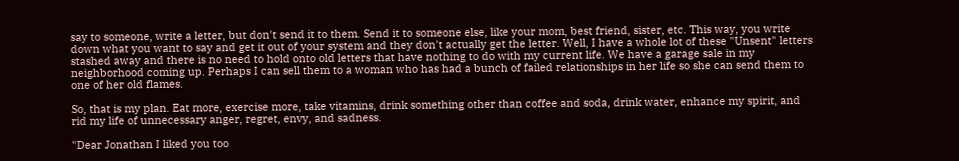say to someone, write a letter, but don't send it to them. Send it to someone else, like your mom, best friend, sister, etc. This way, you write down what you want to say and get it out of your system and they don't actually get the letter. Well, I have a whole lot of these "Unsent" letters stashed away and there is no need to hold onto old letters that have nothing to do with my current life. We have a garage sale in my neighborhood coming up. Perhaps I can sell them to a woman who has had a bunch of failed relationships in her life so she can send them to one of her old flames.

So, that is my plan. Eat more, exercise more, take vitamins, drink something other than coffee and soda, drink water, enhance my spirit, and rid my life of unnecessary anger, regret, envy, and sadness.

"Dear Jonathan I liked you too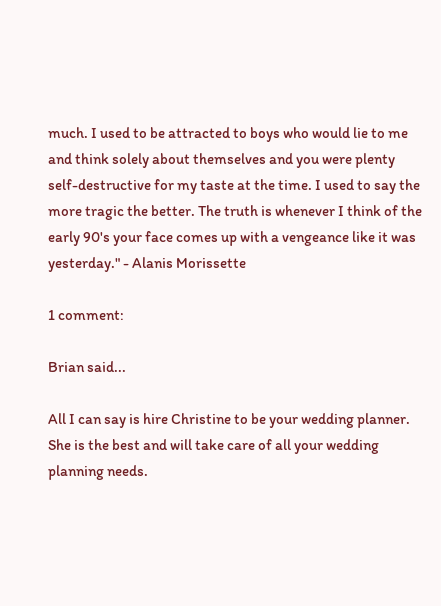much. I used to be attracted to boys who would lie to me and think solely about themselves and you were plenty self-destructive for my taste at the time. I used to say the more tragic the better. The truth is whenever I think of the early 90's your face comes up with a vengeance like it was yesterday." - Alanis Morissette

1 comment:

Brian said...

All I can say is hire Christine to be your wedding planner. She is the best and will take care of all your wedding planning needs.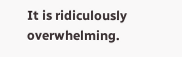It is ridiculously overwhelming.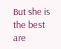But she is the best are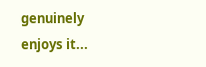genuinely enjoys it...